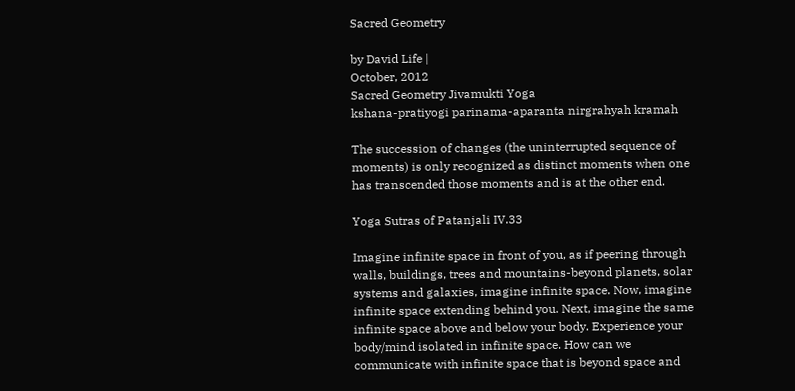Sacred Geometry

by David Life |
October, 2012
Sacred Geometry Jivamukti Yoga
kshana-pratiyogi parinama-aparanta nirgrahyah kramah

The succession of changes (the uninterrupted sequence of moments) is only recognized as distinct moments when one has transcended those moments and is at the other end.

Yoga Sutras of Patanjali IV.33

Imagine infinite space in front of you, as if peering through walls, buildings, trees and mountains-beyond planets, solar systems and galaxies, imagine infinite space. Now, imagine infinite space extending behind you. Next, imagine the same infinite space above and below your body. Experience your body/mind isolated in infinite space. How can we communicate with infinite space that is beyond space and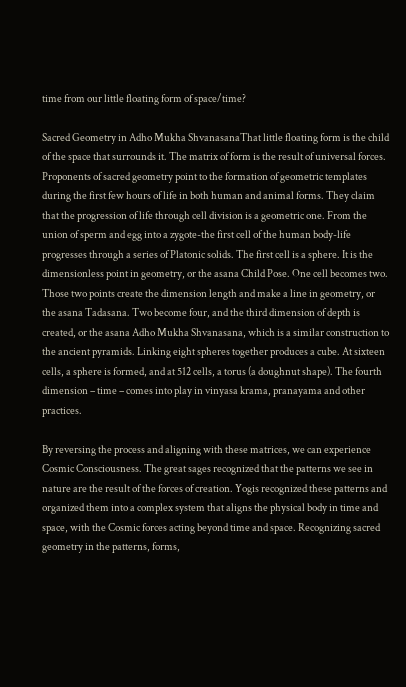time from our little floating form of space/time?

Sacred Geometry in Adho Mukha ShvanasanaThat little floating form is the child of the space that surrounds it. The matrix of form is the result of universal forces. Proponents of sacred geometry point to the formation of geometric templates during the first few hours of life in both human and animal forms. They claim that the progression of life through cell division is a geometric one. From the union of sperm and egg into a zygote-the first cell of the human body-life progresses through a series of Platonic solids. The first cell is a sphere. It is the dimensionless point in geometry, or the asana Child Pose. One cell becomes two. Those two points create the dimension length and make a line in geometry, or the asana Tadasana. Two become four, and the third dimension of depth is created, or the asana Adho Mukha Shvanasana, which is a similar construction to the ancient pyramids. Linking eight spheres together produces a cube. At sixteen cells, a sphere is formed, and at 512 cells, a torus (a doughnut shape). The fourth dimension – time – comes into play in vinyasa krama, pranayama and other practices.

By reversing the process and aligning with these matrices, we can experience Cosmic Consciousness. The great sages recognized that the patterns we see in nature are the result of the forces of creation. Yogis recognized these patterns and organized them into a complex system that aligns the physical body in time and space, with the Cosmic forces acting beyond time and space. Recognizing sacred geometry in the patterns, forms,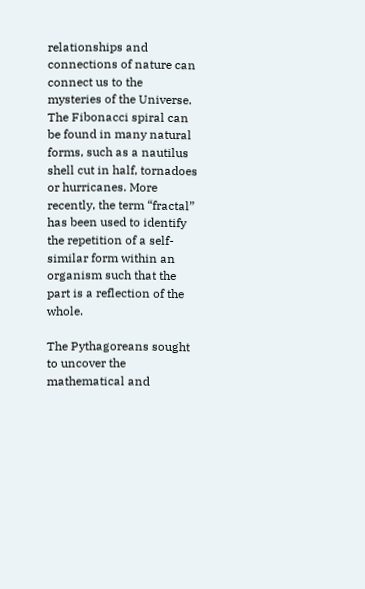relationships and connections of nature can connect us to the mysteries of the Universe. The Fibonacci spiral can be found in many natural forms, such as a nautilus shell cut in half, tornadoes or hurricanes. More recently, the term “fractal” has been used to identify the repetition of a self-similar form within an organism such that the part is a reflection of the whole.

The Pythagoreans sought to uncover the mathematical and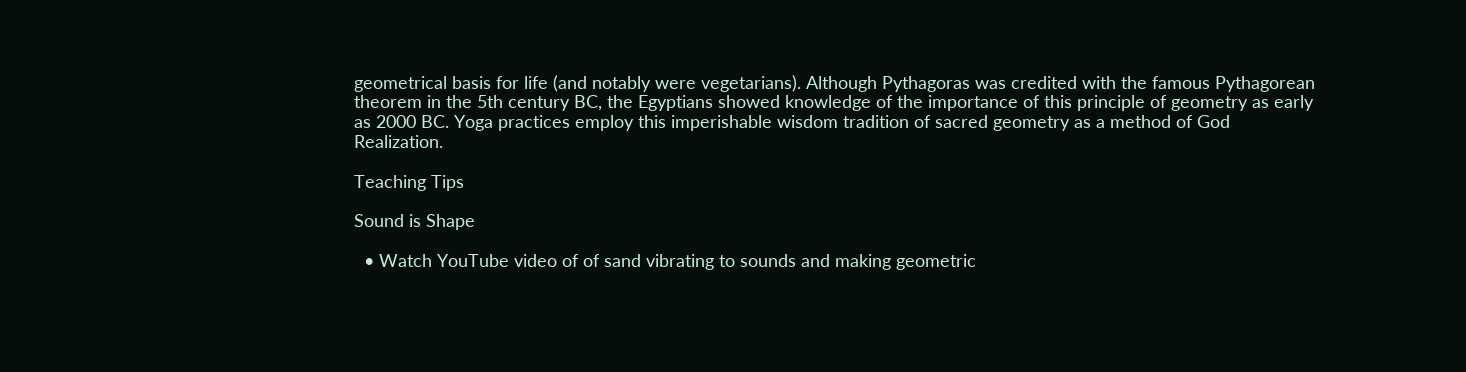geometrical basis for life (and notably were vegetarians). Although Pythagoras was credited with the famous Pythagorean theorem in the 5th century BC, the Egyptians showed knowledge of the importance of this principle of geometry as early as 2000 BC. Yoga practices employ this imperishable wisdom tradition of sacred geometry as a method of God Realization.

Teaching Tips

Sound is Shape

  • Watch YouTube video of of sand vibrating to sounds and making geometric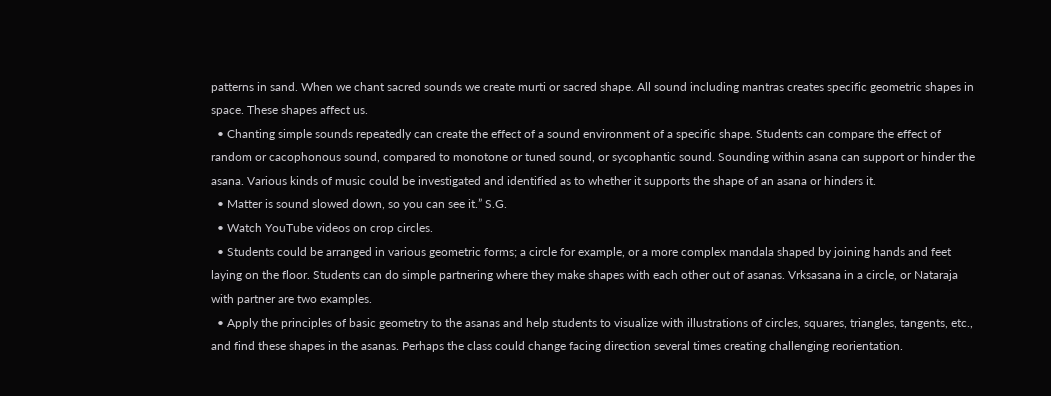patterns in sand. When we chant sacred sounds we create murti or sacred shape. All sound including mantras creates specific geometric shapes in space. These shapes affect us.
  • Chanting simple sounds repeatedly can create the effect of a sound environment of a specific shape. Students can compare the effect of random or cacophonous sound, compared to monotone or tuned sound, or sycophantic sound. Sounding within asana can support or hinder the asana. Various kinds of music could be investigated and identified as to whether it supports the shape of an asana or hinders it.
  • Matter is sound slowed down, so you can see it.” S.G.
  • Watch YouTube videos on crop circles.
  • Students could be arranged in various geometric forms; a circle for example, or a more complex mandala shaped by joining hands and feet laying on the floor. Students can do simple partnering where they make shapes with each other out of asanas. Vrksasana in a circle, or Nataraja with partner are two examples.
  • Apply the principles of basic geometry to the asanas and help students to visualize with illustrations of circles, squares, triangles, tangents, etc., and find these shapes in the asanas. Perhaps the class could change facing direction several times creating challenging reorientation.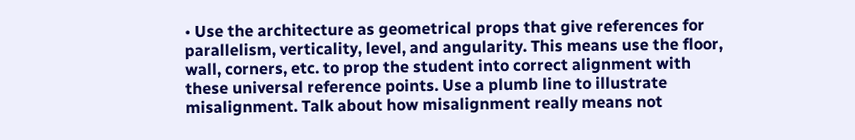• Use the architecture as geometrical props that give references for parallelism, verticality, level, and angularity. This means use the floor, wall, corners, etc. to prop the student into correct alignment with these universal reference points. Use a plumb line to illustrate misalignment. Talk about how misalignment really means not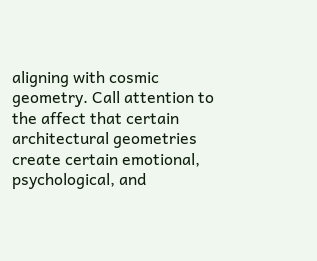aligning with cosmic geometry. Call attention to the affect that certain architectural geometries create certain emotional, psychological, and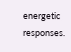energetic responses.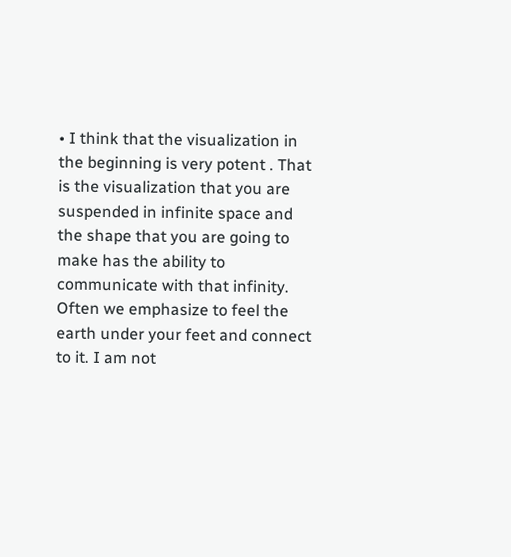• I think that the visualization in the beginning is very potent . That is the visualization that you are suspended in infinite space and the shape that you are going to make has the ability to communicate with that infinity. Often we emphasize to feel the earth under your feet and connect to it. I am not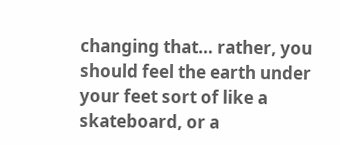changing that… rather, you should feel the earth under your feet sort of like a skateboard, or a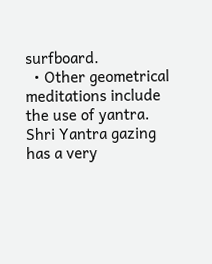surfboard.
  • Other geometrical meditations include the use of yantra. Shri Yantra gazing has a very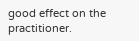good effect on the practitioner.